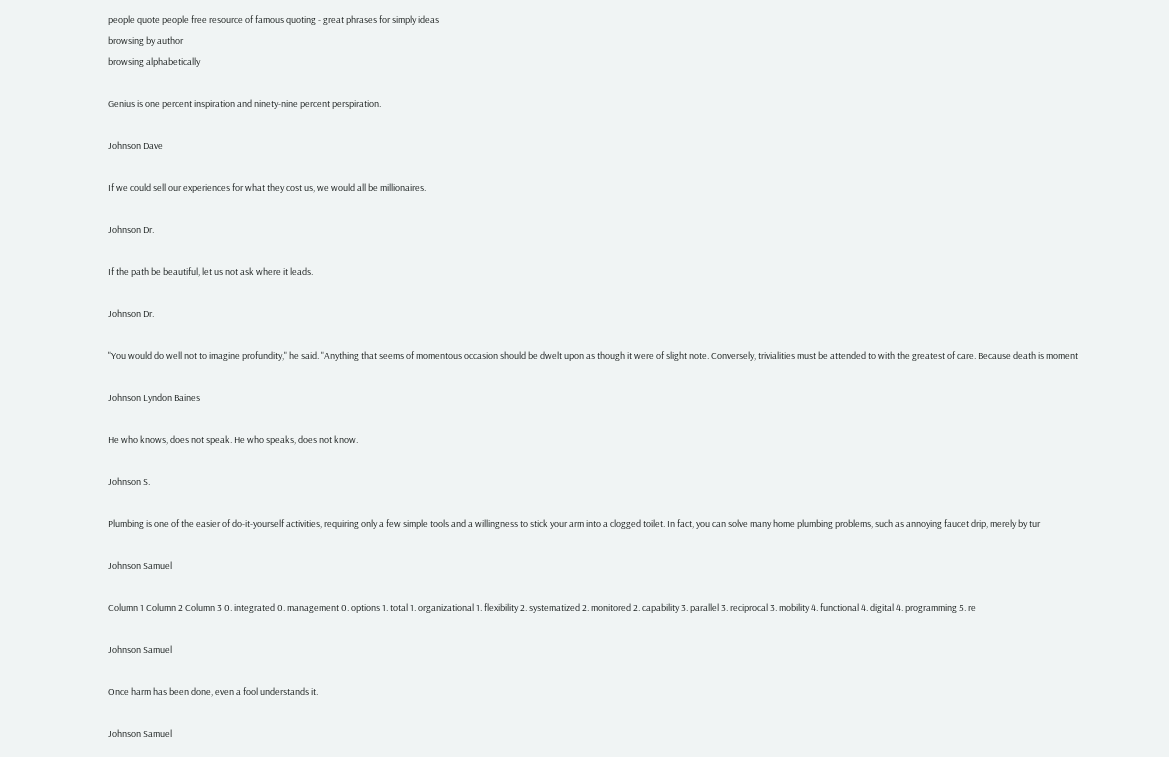people quote people free resource of famous quoting - great phrases for simply ideas
browsing by author
browsing alphabetically

Genius is one percent inspiration and ninety-nine percent perspiration.

Johnson Dave

If we could sell our experiences for what they cost us, we would all be millionaires.

Johnson Dr.

If the path be beautiful, let us not ask where it leads.

Johnson Dr.

"You would do well not to imagine profundity," he said. "Anything that seems of momentous occasion should be dwelt upon as though it were of slight note. Conversely, trivialities must be attended to with the greatest of care. Because death is moment

Johnson Lyndon Baines

He who knows, does not speak. He who speaks, does not know.

Johnson S.

Plumbing is one of the easier of do-it-yourself activities, requiring only a few simple tools and a willingness to stick your arm into a clogged toilet. In fact, you can solve many home plumbing problems, such as annoying faucet drip, merely by tur

Johnson Samuel

Column 1 Column 2 Column 3 0. integrated 0. management 0. options 1. total 1. organizational 1. flexibility 2. systematized 2. monitored 2. capability 3. parallel 3. reciprocal 3. mobility 4. functional 4. digital 4. programming 5. re

Johnson Samuel

Once harm has been done, even a fool understands it.

Johnson Samuel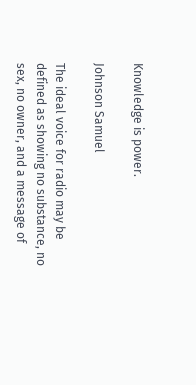Knowledge is power.

Johnson Samuel

The ideal voice for radio may be defined as showing no substance, no sex, no owner, and a message of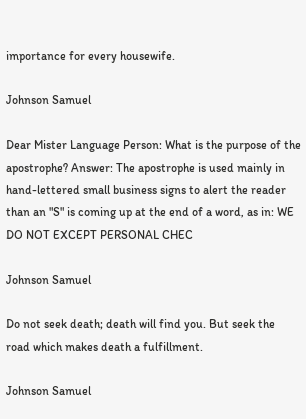importance for every housewife.

Johnson Samuel

Dear Mister Language Person: What is the purpose of the apostrophe? Answer: The apostrophe is used mainly in hand-lettered small business signs to alert the reader than an "S" is coming up at the end of a word, as in: WE DO NOT EXCEPT PERSONAL CHEC

Johnson Samuel

Do not seek death; death will find you. But seek the road which makes death a fulfillment.

Johnson Samuel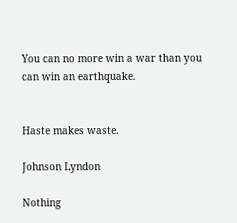You can no more win a war than you can win an earthquake.


Haste makes waste.

Johnson Lyndon

Nothing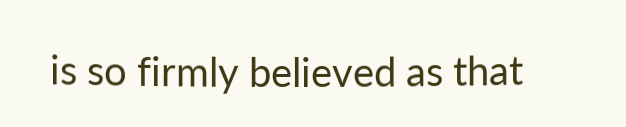is so firmly believed as that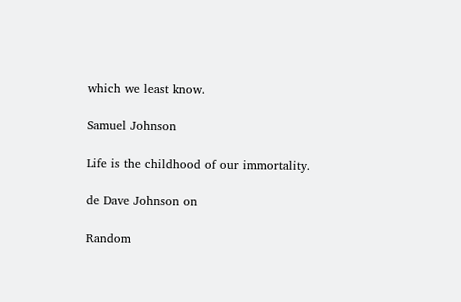which we least know.

Samuel Johnson

Life is the childhood of our immortality.

de Dave Johnson on

Random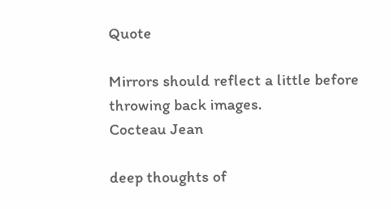Quote

Mirrors should reflect a little before throwing back images.
Cocteau Jean

deep thoughts of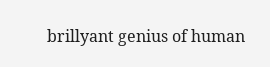brillyant genius of human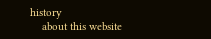history
    about this website